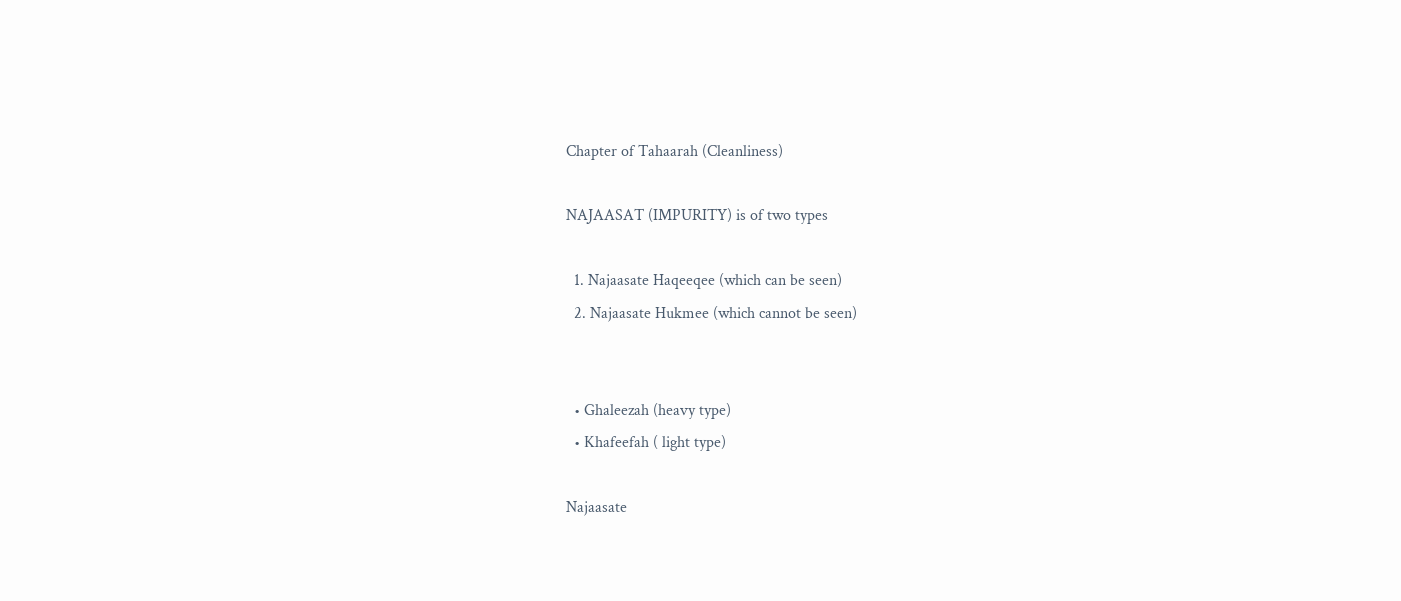Chapter of Tahaarah (Cleanliness)

NAJAASAT (IMPURITY) is of two types

  1. Najaasate Haqeeqee (which can be seen)
  2. Najaasate Hukmee (which cannot be seen)


  • Ghaleezah (heavy type)
  • Khafeefah ( light type)

Najaasate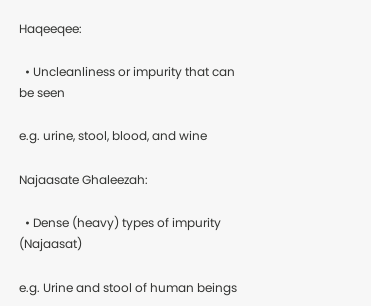Haqeeqee:

  • Uncleanliness or impurity that can be seen

e.g. urine, stool, blood, and wine

Najaasate Ghaleezah:

  • Dense (heavy) types of impurity (Najaasat)

e.g. Urine and stool of human beings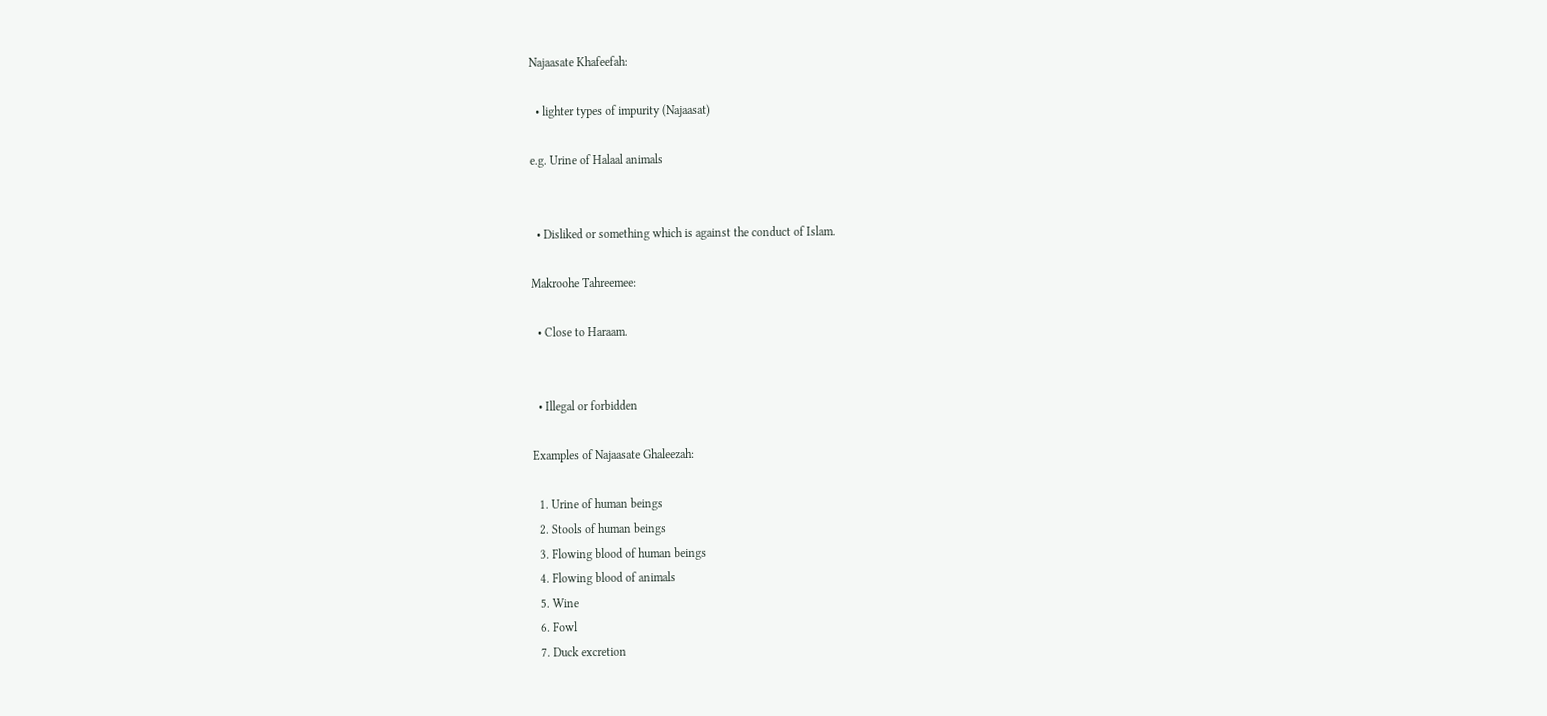Najaasate Khafeefah:

  • lighter types of impurity (Najaasat)

e.g. Urine of Halaal animals


  • Disliked or something which is against the conduct of Islam.

Makroohe Tahreemee:

  • Close to Haraam.


  • Illegal or forbidden

Examples of Najaasate Ghaleezah:

  1. Urine of human beings
  2. Stools of human beings
  3. Flowing blood of human beings
  4. Flowing blood of animals
  5. Wine
  6. Fowl
  7. Duck excretion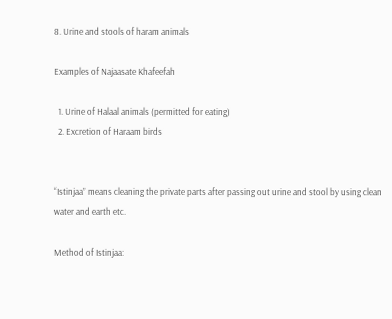8. Urine and stools of haram animals

Examples of Najaasate Khafeefah

  1. Urine of Halaal animals (permitted for eating)
  2. Excretion of Haraam birds


“Istinjaa” means cleaning the private parts after passing out urine and stool by using clean water and earth etc.

Method of Istinjaa: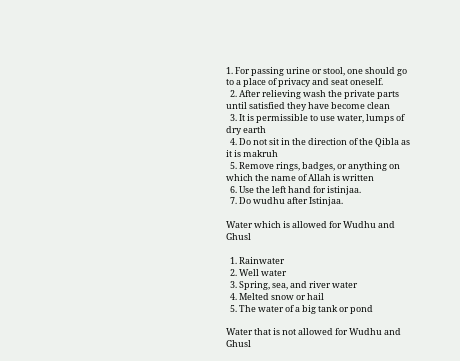1. For passing urine or stool, one should go to a place of privacy and seat oneself.
  2. After relieving wash the private parts until satisfied they have become clean
  3. It is permissible to use water, lumps of dry earth
  4. Do not sit in the direction of the Qibla as it is makruh
  5. Remove rings, badges, or anything on which the name of Allah is written
  6. Use the left hand for istinjaa.
  7. Do wudhu after Istinjaa.

Water which is allowed for Wudhu and Ghusl

  1. Rainwater
  2. Well water
  3. Spring, sea, and river water
  4. Melted snow or hail
  5. The water of a big tank or pond

Water that is not allowed for Wudhu and Ghusl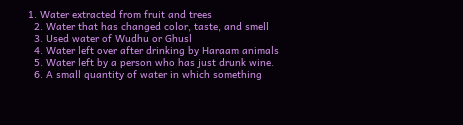1. Water extracted from fruit and trees
  2. Water that has changed color, taste, and smell
  3. Used water of Wudhu or Ghusl
  4. Water left over after drinking by Haraam animals
  5. Water left by a person who has just drunk wine.
  6. A small quantity of water in which something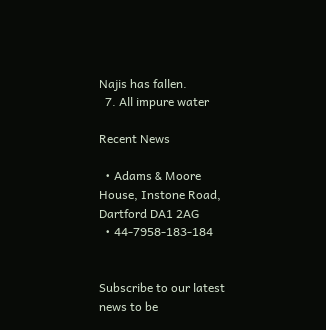Najis has fallen.
  7. All impure water

Recent News

  • Adams & Moore House, Instone Road, Dartford DA1 2AG
  • 44-7958-183-184


Subscribe to our latest news to be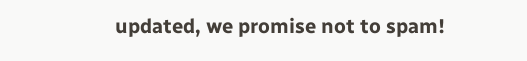updated, we promise not to spam!